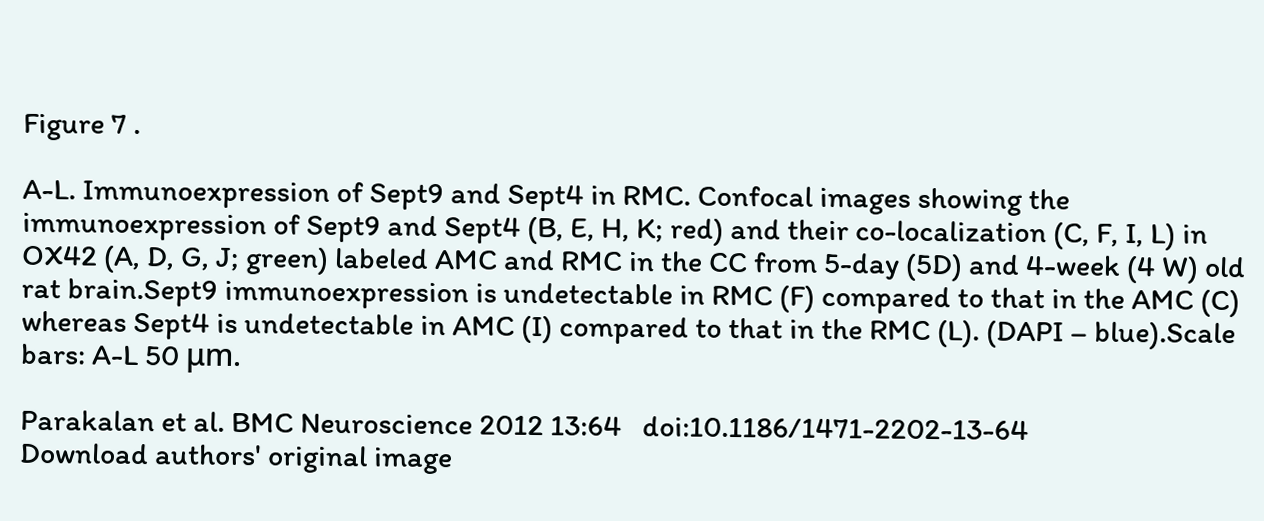Figure 7 .

A-L. Immunoexpression of Sept9 and Sept4 in RMC. Confocal images showing the immunoexpression of Sept9 and Sept4 (B, E, H, K; red) and their co-localization (C, F, I, L) in OX42 (A, D, G, J; green) labeled AMC and RMC in the CC from 5-day (5D) and 4-week (4 W) old rat brain.Sept9 immunoexpression is undetectable in RMC (F) compared to that in the AMC (C) whereas Sept4 is undetectable in AMC (I) compared to that in the RMC (L). (DAPI – blue).Scale bars: A-L 50 μm.

Parakalan et al. BMC Neuroscience 2012 13:64   doi:10.1186/1471-2202-13-64
Download authors' original image